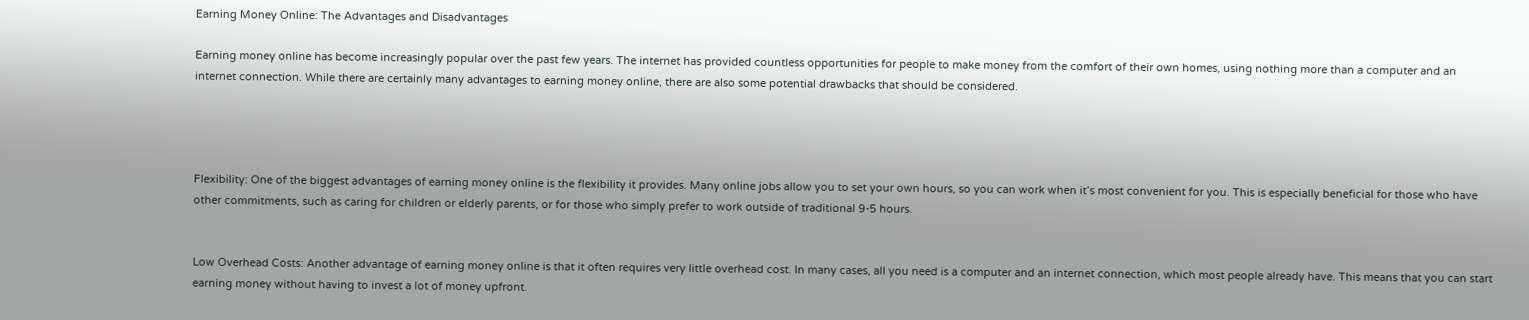Earning Money Online: The Advantages and Disadvantages

Earning money online has become increasingly popular over the past few years. The internet has provided countless opportunities for people to make money from the comfort of their own homes, using nothing more than a computer and an internet connection. While there are certainly many advantages to earning money online, there are also some potential drawbacks that should be considered.




Flexibility: One of the biggest advantages of earning money online is the flexibility it provides. Many online jobs allow you to set your own hours, so you can work when it’s most convenient for you. This is especially beneficial for those who have other commitments, such as caring for children or elderly parents, or for those who simply prefer to work outside of traditional 9-5 hours.


Low Overhead Costs: Another advantage of earning money online is that it often requires very little overhead cost. In many cases, all you need is a computer and an internet connection, which most people already have. This means that you can start earning money without having to invest a lot of money upfront.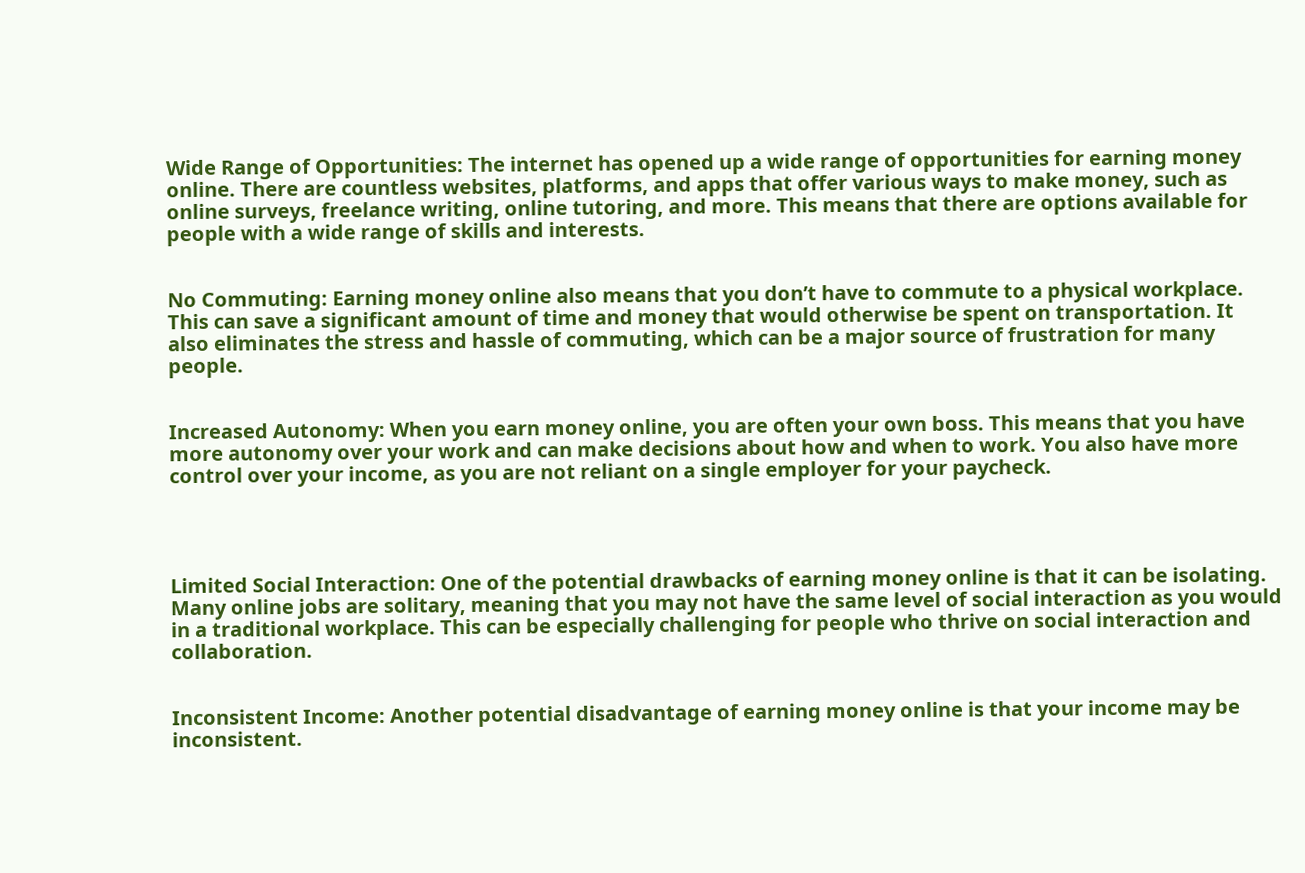Wide Range of Opportunities: The internet has opened up a wide range of opportunities for earning money online. There are countless websites, platforms, and apps that offer various ways to make money, such as online surveys, freelance writing, online tutoring, and more. This means that there are options available for people with a wide range of skills and interests.


No Commuting: Earning money online also means that you don’t have to commute to a physical workplace. This can save a significant amount of time and money that would otherwise be spent on transportation. It also eliminates the stress and hassle of commuting, which can be a major source of frustration for many people.


Increased Autonomy: When you earn money online, you are often your own boss. This means that you have more autonomy over your work and can make decisions about how and when to work. You also have more control over your income, as you are not reliant on a single employer for your paycheck.




Limited Social Interaction: One of the potential drawbacks of earning money online is that it can be isolating. Many online jobs are solitary, meaning that you may not have the same level of social interaction as you would in a traditional workplace. This can be especially challenging for people who thrive on social interaction and collaboration.


Inconsistent Income: Another potential disadvantage of earning money online is that your income may be inconsistent.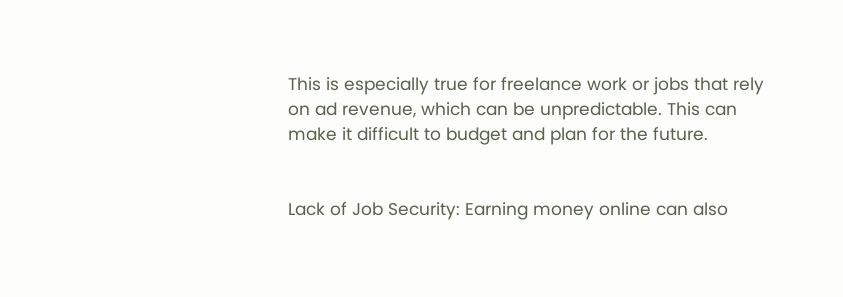This is especially true for freelance work or jobs that rely on ad revenue, which can be unpredictable. This can make it difficult to budget and plan for the future.


Lack of Job Security: Earning money online can also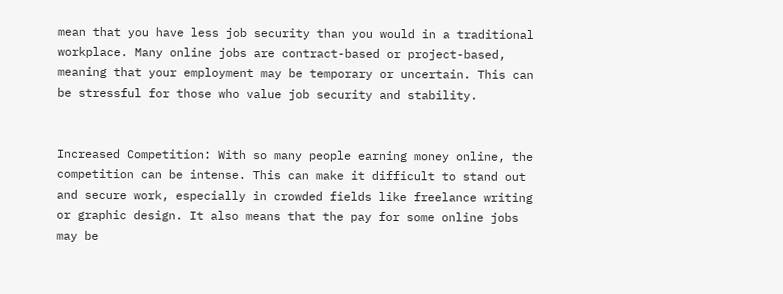mean that you have less job security than you would in a traditional workplace. Many online jobs are contract-based or project-based, meaning that your employment may be temporary or uncertain. This can be stressful for those who value job security and stability.


Increased Competition: With so many people earning money online, the competition can be intense. This can make it difficult to stand out and secure work, especially in crowded fields like freelance writing or graphic design. It also means that the pay for some online jobs may be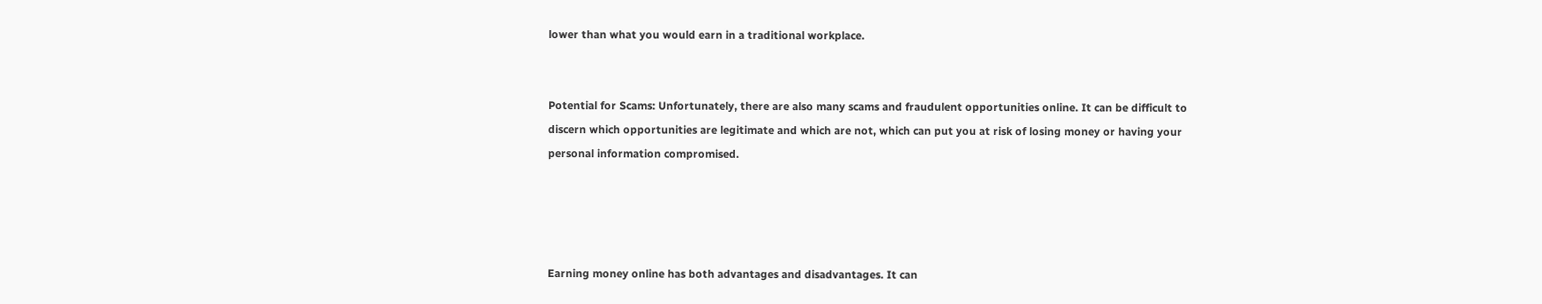lower than what you would earn in a traditional workplace.


Potential for Scams: Unfortunately, there are also many scams and fraudulent opportunities online. It can be difficult to discern which opportunities are legitimate and which are not, which can put you at risk of losing money or having your personal information compromised.




Earning money online has both advantages and disadvantages. It can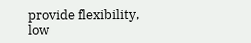provide flexibility, low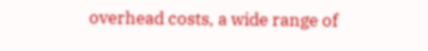overhead costs, a wide range of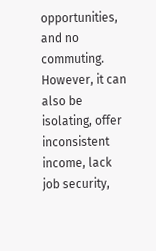opportunities, and no commuting. However, it can also be isolating, offer inconsistent income, lack job security,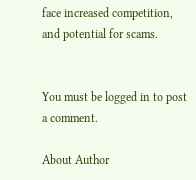face increased competition, and potential for scams.


You must be logged in to post a comment.

About Author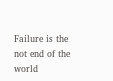Failure is the not end of the world